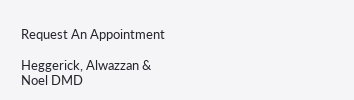Request An Appointment

Heggerick, Alwazzan & Noel DMD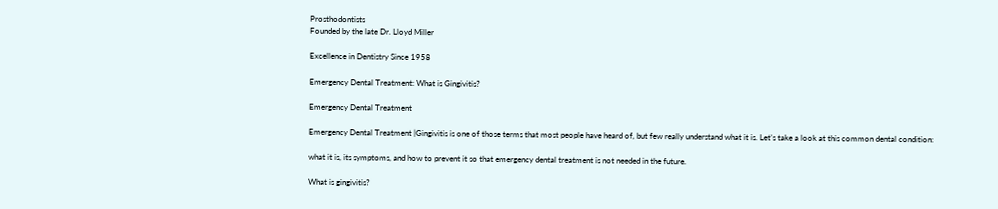Prosthodontists
Founded by the late Dr. Lloyd Miller

Excellence in Dentistry Since 1958

Emergency Dental Treatment: What is Gingivitis?

Emergency Dental Treatment

Emergency Dental Treatment |Gingivitis is one of those terms that most people have heard of, but few really understand what it is. Let’s take a look at this common dental condition:

what it is, its symptoms, and how to prevent it so that emergency dental treatment is not needed in the future.

What is gingivitis?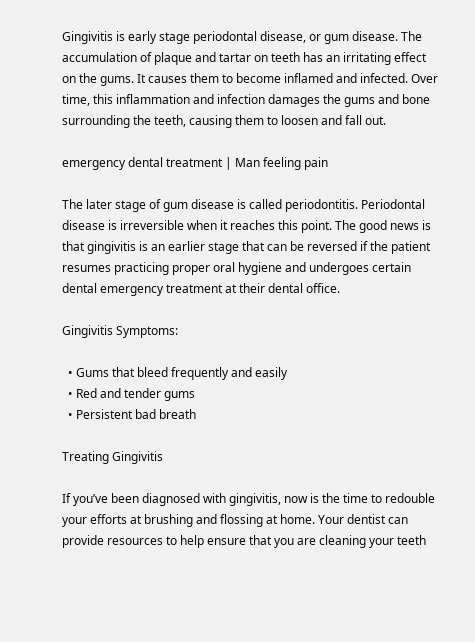Gingivitis is early stage periodontal disease, or gum disease. The accumulation of plaque and tartar on teeth has an irritating effect on the gums. It causes them to become inflamed and infected. Over time, this inflammation and infection damages the gums and bone surrounding the teeth, causing them to loosen and fall out.

emergency dental treatment | Man feeling pain

The later stage of gum disease is called periodontitis. Periodontal disease is irreversible when it reaches this point. The good news is that gingivitis is an earlier stage that can be reversed if the patient resumes practicing proper oral hygiene and undergoes certain dental emergency treatment at their dental office.

Gingivitis Symptoms:

  • Gums that bleed frequently and easily
  • Red and tender gums
  • Persistent bad breath

Treating Gingivitis

If you’ve been diagnosed with gingivitis, now is the time to redouble your efforts at brushing and flossing at home. Your dentist can provide resources to help ensure that you are cleaning your teeth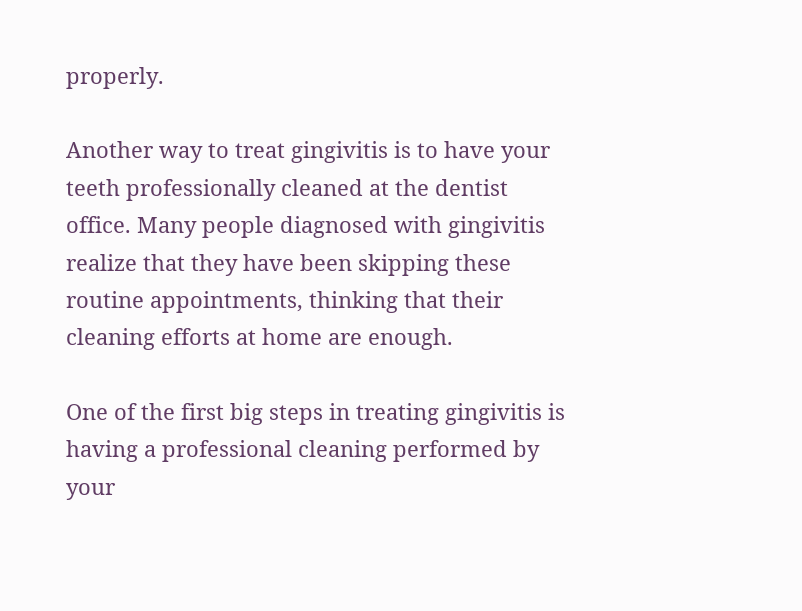properly.

Another way to treat gingivitis is to have your teeth professionally cleaned at the dentist office. Many people diagnosed with gingivitis realize that they have been skipping these routine appointments, thinking that their cleaning efforts at home are enough.

One of the first big steps in treating gingivitis is having a professional cleaning performed by your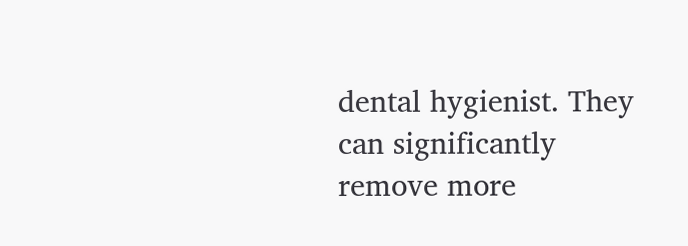dental hygienist. They can significantly remove more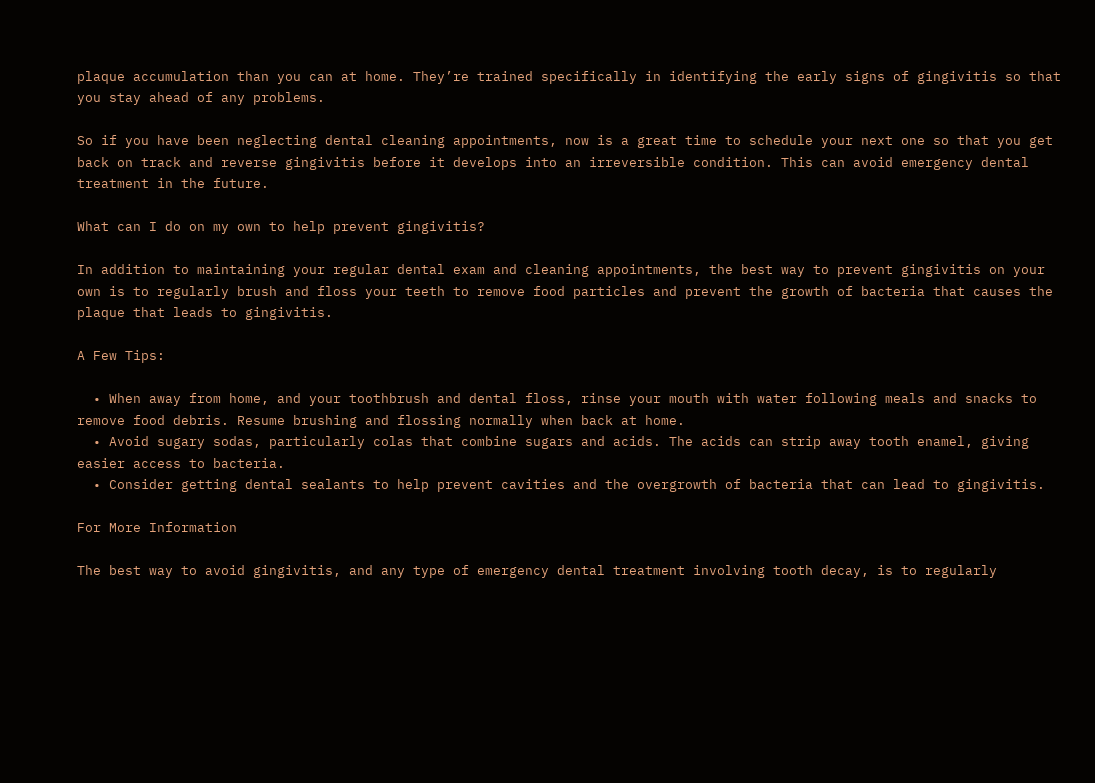plaque accumulation than you can at home. They’re trained specifically in identifying the early signs of gingivitis so that you stay ahead of any problems.

So if you have been neglecting dental cleaning appointments, now is a great time to schedule your next one so that you get back on track and reverse gingivitis before it develops into an irreversible condition. This can avoid emergency dental treatment in the future.

What can I do on my own to help prevent gingivitis?

In addition to maintaining your regular dental exam and cleaning appointments, the best way to prevent gingivitis on your own is to regularly brush and floss your teeth to remove food particles and prevent the growth of bacteria that causes the plaque that leads to gingivitis.

A Few Tips:

  • When away from home, and your toothbrush and dental floss, rinse your mouth with water following meals and snacks to remove food debris. Resume brushing and flossing normally when back at home.
  • Avoid sugary sodas, particularly colas that combine sugars and acids. The acids can strip away tooth enamel, giving easier access to bacteria.
  • Consider getting dental sealants to help prevent cavities and the overgrowth of bacteria that can lead to gingivitis.

For More Information

The best way to avoid gingivitis, and any type of emergency dental treatment involving tooth decay, is to regularly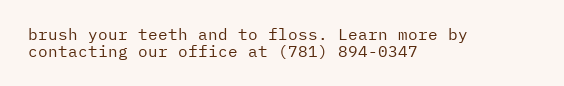brush your teeth and to floss. Learn more by contacting our office at (781) 894-0347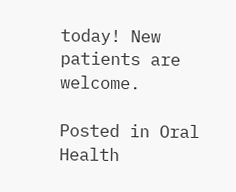today! New patients are welcome.

Posted in Oral Health